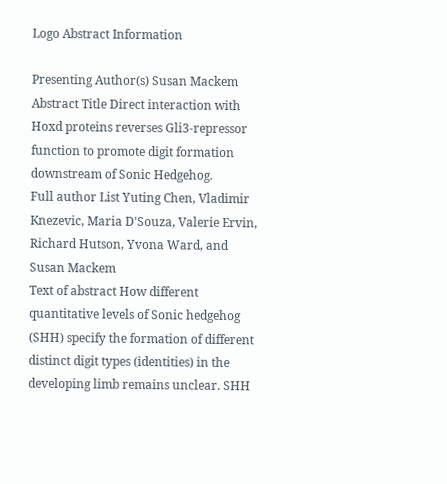Logo Abstract Information

Presenting Author(s) Susan Mackem
Abstract Title Direct interaction with Hoxd proteins reverses Gli3-repressor function to promote digit formation downstream of Sonic Hedgehog.
Full author List Yuting Chen, Vladimir Knezevic, Maria D'Souza, Valerie Ervin, Richard Hutson, Yvona Ward, and Susan Mackem
Text of abstract How different quantitative levels of Sonic hedgehog (SHH) specify the formation of different distinct digit types (identities) in the developing limb remains unclear. SHH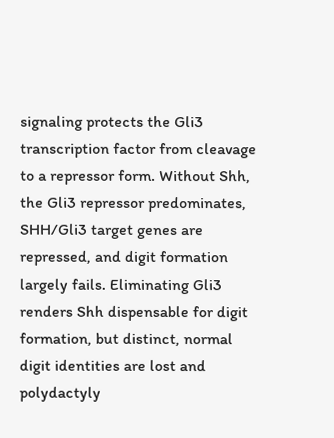signaling protects the Gli3 transcription factor from cleavage to a repressor form. Without Shh, the Gli3 repressor predominates, SHH/Gli3 target genes are repressed, and digit formation largely fails. Eliminating Gli3 renders Shh dispensable for digit formation, but distinct, normal digit identities are lost and polydactyly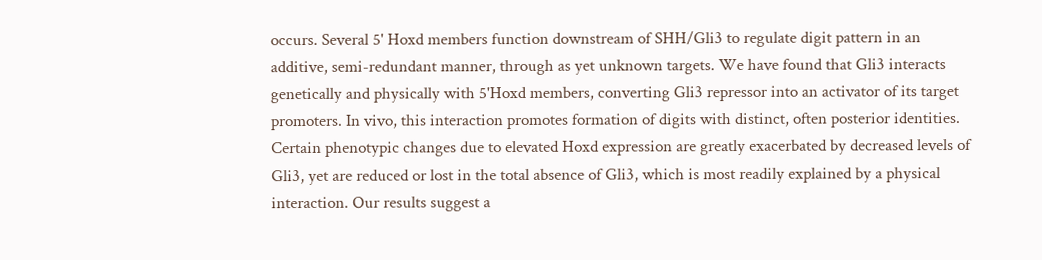occurs. Several 5' Hoxd members function downstream of SHH/Gli3 to regulate digit pattern in an additive, semi-redundant manner, through as yet unknown targets. We have found that Gli3 interacts genetically and physically with 5'Hoxd members, converting Gli3 repressor into an activator of its target promoters. In vivo, this interaction promotes formation of digits with distinct, often posterior identities. Certain phenotypic changes due to elevated Hoxd expression are greatly exacerbated by decreased levels of Gli3, yet are reduced or lost in the total absence of Gli3, which is most readily explained by a physical interaction. Our results suggest a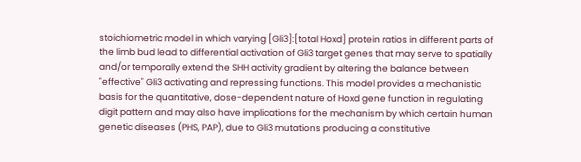stoichiometric model in which varying [Gli3]:[total Hoxd] protein ratios in different parts of the limb bud lead to differential activation of Gli3 target genes that may serve to spatially and/or temporally extend the SHH activity gradient by altering the balance between "effective" Gli3 activating and repressing functions. This model provides a mechanistic basis for the quantitative, dose-dependent nature of Hoxd gene function in regulating digit pattern and may also have implications for the mechanism by which certain human genetic diseases (PHS, PAP), due to Gli3 mutations producing a constitutive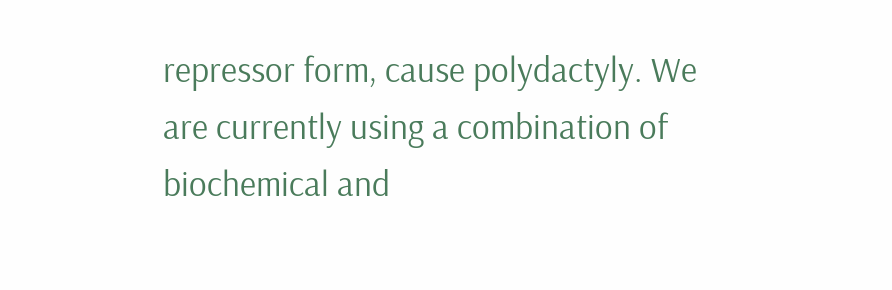repressor form, cause polydactyly. We are currently using a combination of biochemical and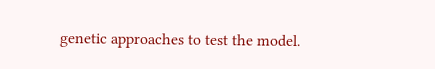genetic approaches to test the model.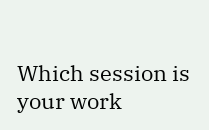Which session is your work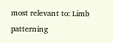most relevant to: Limb patterning